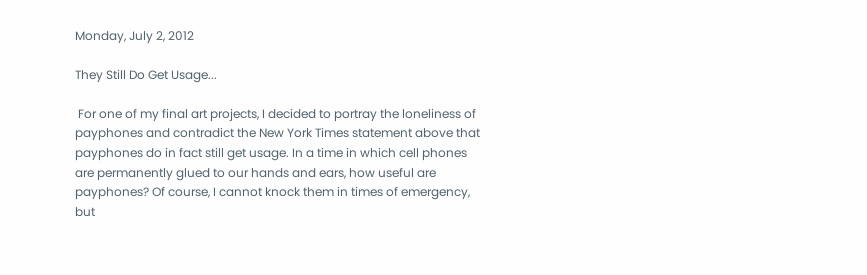Monday, July 2, 2012

They Still Do Get Usage...

 For one of my final art projects, I decided to portray the loneliness of payphones and contradict the New York Times statement above that payphones do in fact still get usage. In a time in which cell phones are permanently glued to our hands and ears, how useful are payphones? Of course, I cannot knock them in times of emergency, but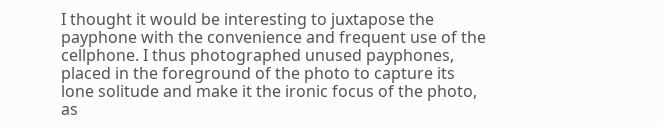I thought it would be interesting to juxtapose the payphone with the convenience and frequent use of the cellphone. I thus photographed unused payphones, placed in the foreground of the photo to capture its lone solitude and make it the ironic focus of the photo, as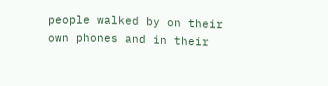people walked by on their own phones and in their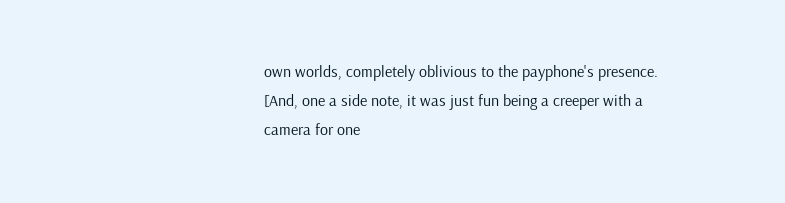own worlds, completely oblivious to the payphone's presence.
[And, one a side note, it was just fun being a creeper with a camera for one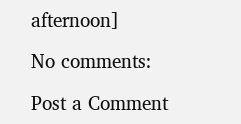afternoon]

No comments:

Post a Comment